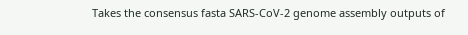Takes the consensus fasta SARS-CoV-2 genome assembly outputs of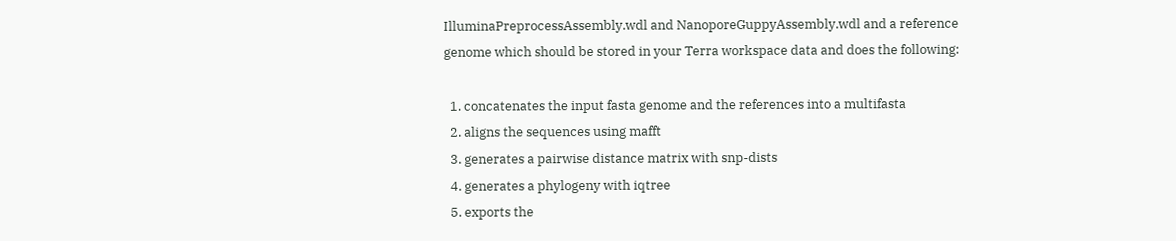IlluminaPreprocessAssembly.wdl and NanoporeGuppyAssembly.wdl and a reference genome which should be stored in your Terra workspace data and does the following:

  1. concatenates the input fasta genome and the references into a multifasta
  2. aligns the sequences using mafft
  3. generates a pairwise distance matrix with snp-dists
  4. generates a phylogeny with iqtree
  5. exports the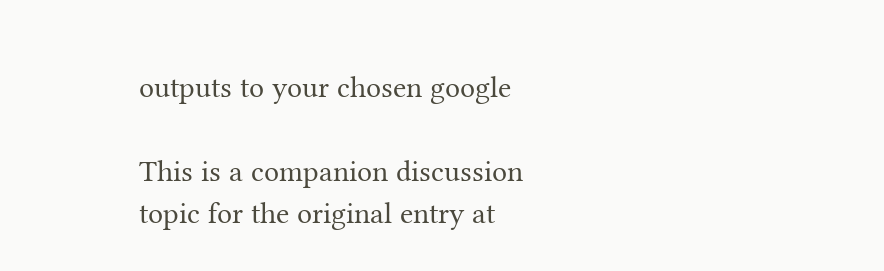outputs to your chosen google

This is a companion discussion topic for the original entry at